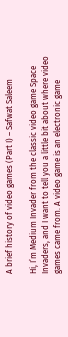A brief history of video games (Part I) – Safwat Saleem

Hi, I’m Medium Invader from the classic video game Space Invaders, and I want to tell you a little bit about where video games came from. A video game is an electronic game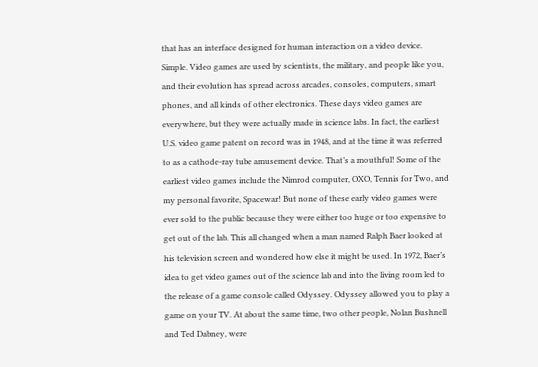that has an interface designed for human interaction on a video device. Simple. Video games are used by scientists, the military, and people like you, and their evolution has spread across arcades, consoles, computers, smart phones, and all kinds of other electronics. These days video games are everywhere, but they were actually made in science labs. In fact, the earliest U.S. video game patent on record was in 1948, and at the time it was referred to as a cathode-ray tube amusement device. That’s a mouthful! Some of the earliest video games include the Nimrod computer, OXO, Tennis for Two, and my personal favorite, Spacewar! But none of these early video games were ever sold to the public because they were either too huge or too expensive to get out of the lab. This all changed when a man named Ralph Baer looked at his television screen and wondered how else it might be used. In 1972, Baer’s idea to get video games out of the science lab and into the living room led to the release of a game console called Odyssey. Odyssey allowed you to play a game on your TV. At about the same time, two other people, Nolan Bushnell and Ted Dabney, were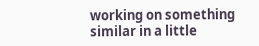working on something similar in a little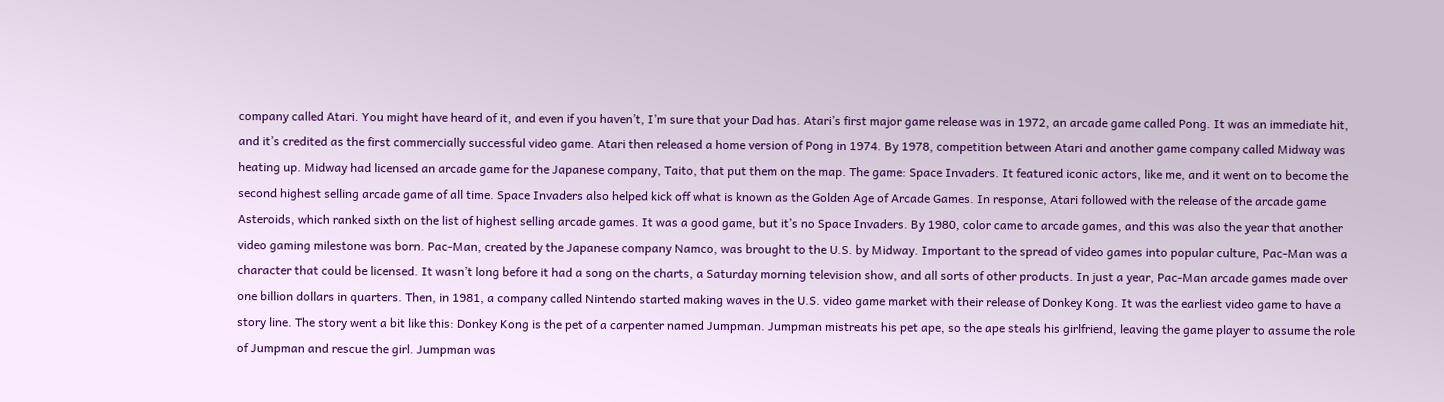company called Atari. You might have heard of it, and even if you haven’t, I’m sure that your Dad has. Atari’s first major game release was in 1972, an arcade game called Pong. It was an immediate hit, and it’s credited as the first commercially successful video game. Atari then released a home version of Pong in 1974. By 1978, competition between Atari and another game company called Midway was heating up. Midway had licensed an arcade game for the Japanese company, Taito, that put them on the map. The game: Space Invaders. It featured iconic actors, like me, and it went on to become the second highest selling arcade game of all time. Space Invaders also helped kick off what is known as the Golden Age of Arcade Games. In response, Atari followed with the release of the arcade game Asteroids, which ranked sixth on the list of highest selling arcade games. It was a good game, but it’s no Space Invaders. By 1980, color came to arcade games, and this was also the year that another video gaming milestone was born. Pac-Man, created by the Japanese company Namco, was brought to the U.S. by Midway. Important to the spread of video games into popular culture, Pac-Man was a character that could be licensed. It wasn’t long before it had a song on the charts, a Saturday morning television show, and all sorts of other products. In just a year, Pac-Man arcade games made over one billion dollars in quarters. Then, in 1981, a company called Nintendo started making waves in the U.S. video game market with their release of Donkey Kong. It was the earliest video game to have a story line. The story went a bit like this: Donkey Kong is the pet of a carpenter named Jumpman. Jumpman mistreats his pet ape, so the ape steals his girlfriend, leaving the game player to assume the role of Jumpman and rescue the girl. Jumpman was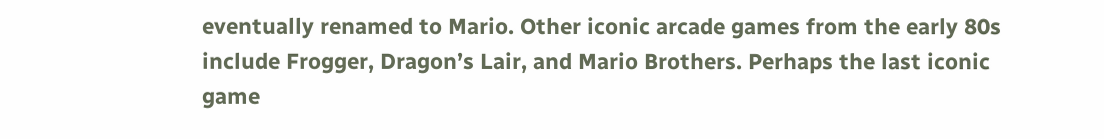eventually renamed to Mario. Other iconic arcade games from the early 80s include Frogger, Dragon’s Lair, and Mario Brothers. Perhaps the last iconic game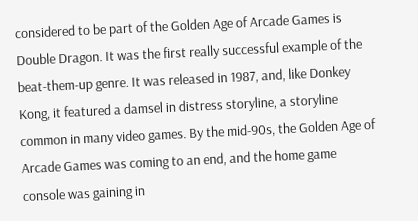considered to be part of the Golden Age of Arcade Games is Double Dragon. It was the first really successful example of the beat-them-up genre. It was released in 1987, and, like Donkey Kong, it featured a damsel in distress storyline, a storyline common in many video games. By the mid-90s, the Golden Age of Arcade Games was coming to an end, and the home game console was gaining in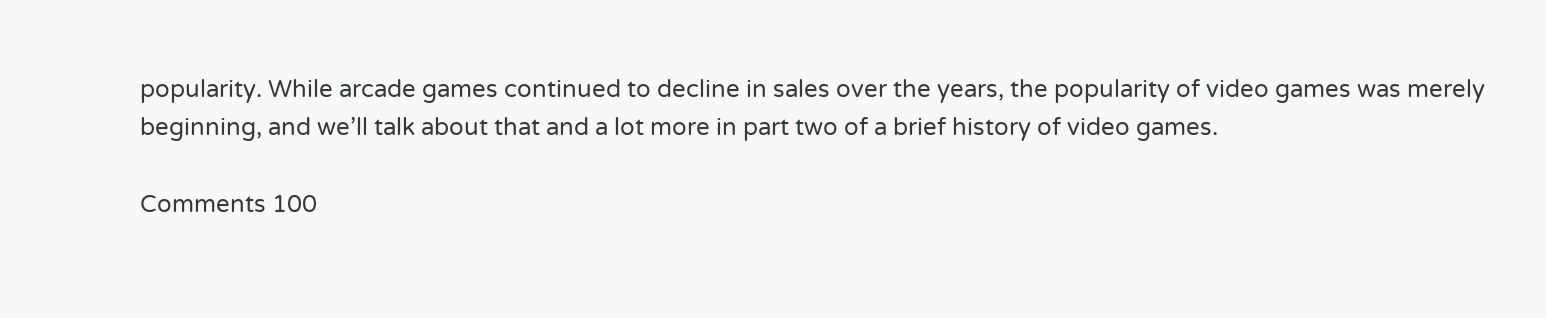popularity. While arcade games continued to decline in sales over the years, the popularity of video games was merely beginning, and we’ll talk about that and a lot more in part two of a brief history of video games.

Comments 100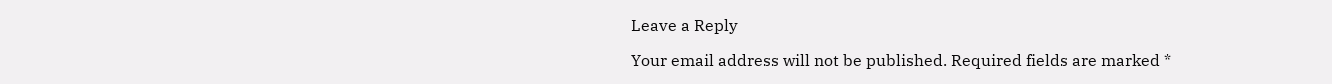Leave a Reply

Your email address will not be published. Required fields are marked *